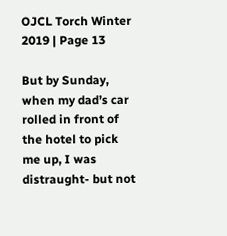OJCL Torch Winter 2019 | Page 13

But by Sunday, when my dad’s car rolled in front of the hotel to pick me up, I was distraught- but not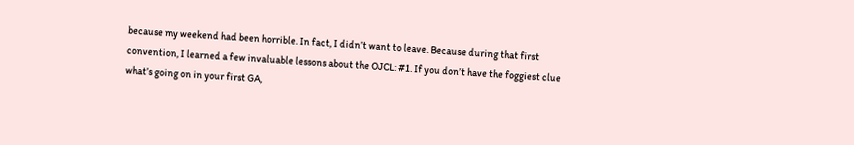because my weekend had been horrible. In fact, I didn’t want to leave. Because during that first convention, I learned a few invaluable lessons about the OJCL: #1. If you don’t have the foggiest clue what’s going on in your first GA,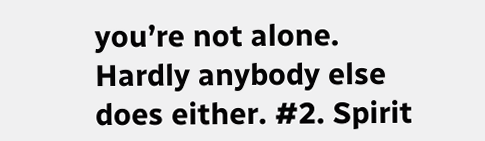you’re not alone. Hardly anybody else does either. #2. Spirit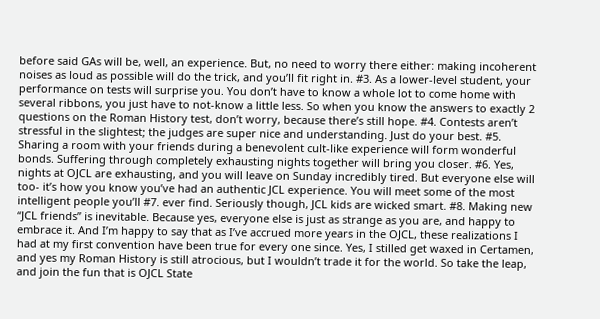before said GAs will be, well, an experience. But, no need to worry there either: making incoherent noises as loud as possible will do the trick, and you’ll fit right in. #3. As a lower-level student, your performance on tests will surprise you. You don’t have to know a whole lot to come home with several ribbons, you just have to not-know a little less. So when you know the answers to exactly 2 questions on the Roman History test, don’t worry, because there’s still hope. #4. Contests aren’t stressful in the slightest; the judges are super nice and understanding. Just do your best. #5. Sharing a room with your friends during a benevolent cult-like experience will form wonderful bonds. Suffering through completely exhausting nights together will bring you closer. #6. Yes, nights at OJCL are exhausting, and you will leave on Sunday incredibly tired. But everyone else will too- it’s how you know you’ve had an authentic JCL experience. You will meet some of the most intelligent people you’ll #7. ever find. Seriously though, JCL kids are wicked smart. #8. Making new “JCL friends” is inevitable. Because yes, everyone else is just as strange as you are, and happy to embrace it. And I’m happy to say that as I’ve accrued more years in the OJCL, these realizations I had at my first convention have been true for every one since. Yes, I stilled get waxed in Certamen, and yes my Roman History is still atrocious, but I wouldn’t trade it for the world. So take the leap, and join the fun that is OJCL State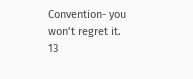Convention- you won’t regret it. 13